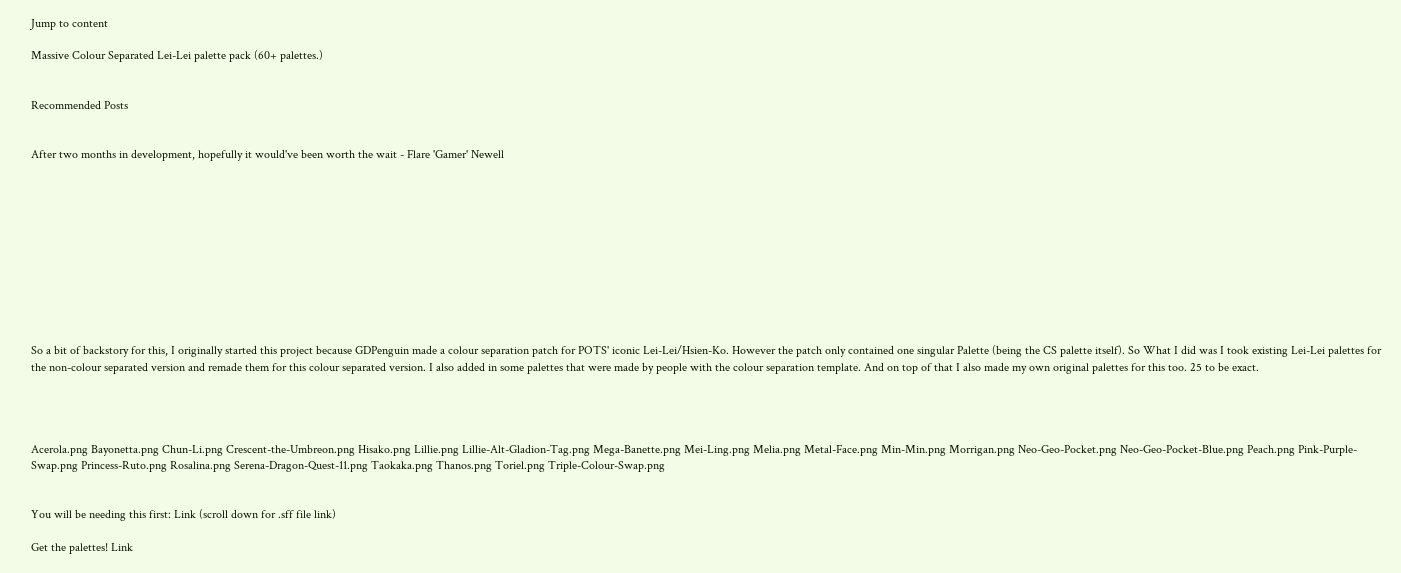Jump to content

Massive Colour Separated Lei-Lei palette pack (60+ palettes.)


Recommended Posts


After two months in development, hopefully it would've been worth the wait - Flare 'Gamer' Newell











So a bit of backstory for this, I originally started this project because GDPenguin made a colour separation patch for POTS' iconic Lei-Lei/Hsien-Ko. However the patch only contained one singular Palette (being the CS palette itself). So What I did was I took existing Lei-Lei palettes for the non-colour separated version and remade them for this colour separated version. I also added in some palettes that were made by people with the colour separation template. And on top of that I also made my own original palettes for this too. 25 to be exact.




Acerola.png Bayonetta.png Chun-Li.png Crescent-the-Umbreon.png Hisako.png Lillie.png Lillie-Alt-Gladion-Tag.png Mega-Banette.png Mei-Ling.png Melia.png Metal-Face.png Min-Min.png Morrigan.png Neo-Geo-Pocket.png Neo-Geo-Pocket-Blue.png Peach.png Pink-Purple-Swap.png Princess-Ruto.png Rosalina.png Serena-Dragon-Quest-11.png Taokaka.png Thanos.png Toriel.png Triple-Colour-Swap.png


You will be needing this first: Link (scroll down for .sff file link)

Get the palettes! Link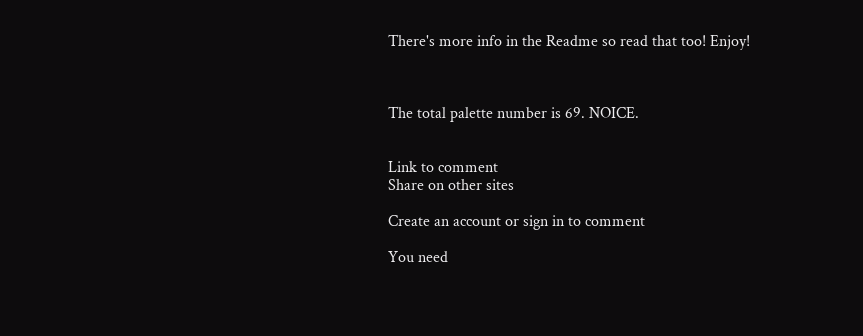There's more info in the Readme so read that too! Enjoy!



The total palette number is 69. NOICE.


Link to comment
Share on other sites

Create an account or sign in to comment

You need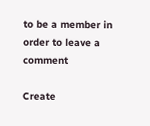to be a member in order to leave a comment

Create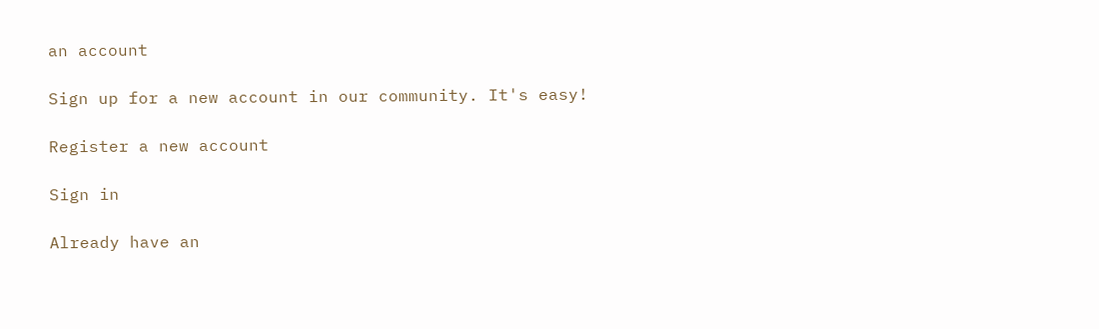an account

Sign up for a new account in our community. It's easy!

Register a new account

Sign in

Already have an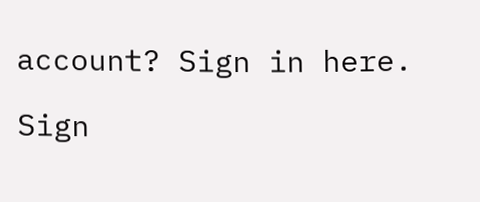account? Sign in here.

Sign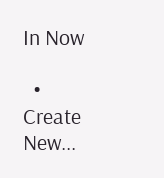In Now

  • Create New...